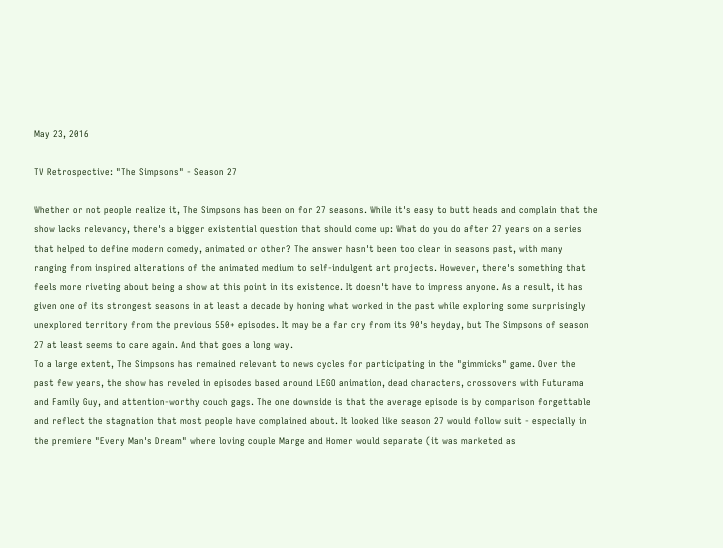May 23, 2016

TV Retrospective: "The Simpsons" - Season 27

Whether or not people realize it, The Simpsons has been on for 27 seasons. While it's easy to butt heads and complain that the show lacks relevancy, there's a bigger existential question that should come up: What do you do after 27 years on a series that helped to define modern comedy, animated or other? The answer hasn't been too clear in seasons past, with many ranging from inspired alterations of the animated medium to self-indulgent art projects. However, there's something that feels more riveting about being a show at this point in its existence. It doesn't have to impress anyone. As a result, it has given one of its strongest seasons in at least a decade by honing what worked in the past while exploring some surprisingly unexplored territory from the previous 550+ episodes. It may be a far cry from its 90's heyday, but The Simpsons of season 27 at least seems to care again. And that goes a long way.
To a large extent, The Simpsons has remained relevant to news cycles for participating in the "gimmicks" game. Over the past few years, the show has reveled in episodes based around LEGO animation, dead characters, crossovers with Futurama and Family Guy, and attention-worthy couch gags. The one downside is that the average episode is by comparison forgettable and reflect the stagnation that most people have complained about. It looked like season 27 would follow suit - especially in the premiere "Every Man's Dream" where loving couple Marge and Homer would separate (it was marketed as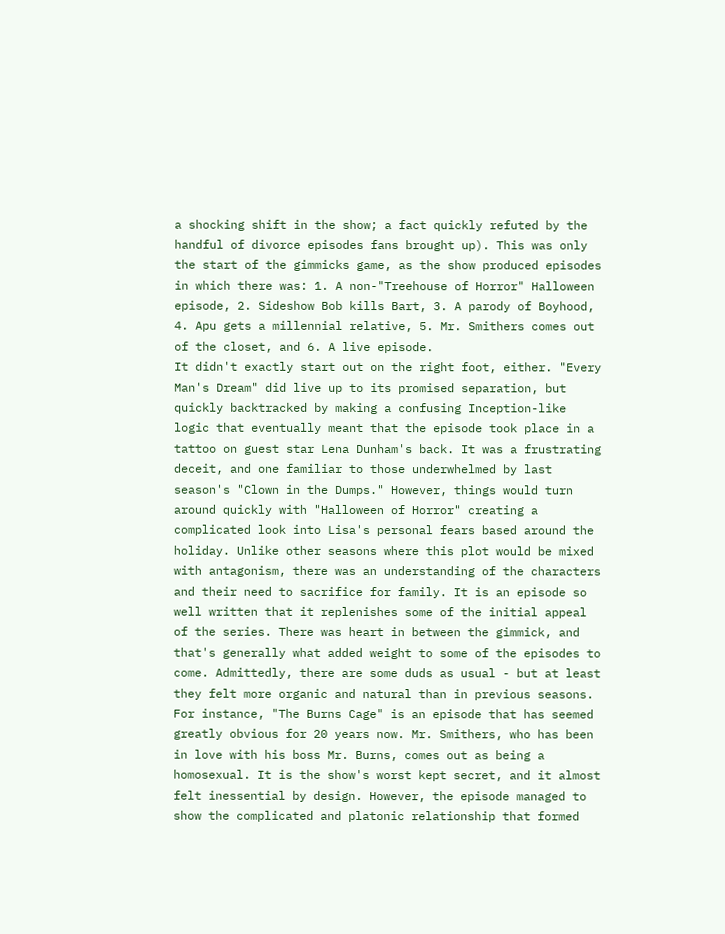a shocking shift in the show; a fact quickly refuted by the handful of divorce episodes fans brought up). This was only the start of the gimmicks game, as the show produced episodes in which there was: 1. A non-"Treehouse of Horror" Halloween episode, 2. Sideshow Bob kills Bart, 3. A parody of Boyhood, 4. Apu gets a millennial relative, 5. Mr. Smithers comes out of the closet, and 6. A live episode.
It didn't exactly start out on the right foot, either. "Every Man's Dream" did live up to its promised separation, but quickly backtracked by making a confusing Inception-like logic that eventually meant that the episode took place in a tattoo on guest star Lena Dunham's back. It was a frustrating deceit, and one familiar to those underwhelmed by last season's "Clown in the Dumps." However, things would turn around quickly with "Halloween of Horror" creating a complicated look into Lisa's personal fears based around the holiday. Unlike other seasons where this plot would be mixed with antagonism, there was an understanding of the characters and their need to sacrifice for family. It is an episode so well written that it replenishes some of the initial appeal of the series. There was heart in between the gimmick, and that's generally what added weight to some of the episodes to come. Admittedly, there are some duds as usual - but at least they felt more organic and natural than in previous seasons.
For instance, "The Burns Cage" is an episode that has seemed greatly obvious for 20 years now. Mr. Smithers, who has been in love with his boss Mr. Burns, comes out as being a homosexual. It is the show's worst kept secret, and it almost felt inessential by design. However, the episode managed to show the complicated and platonic relationship that formed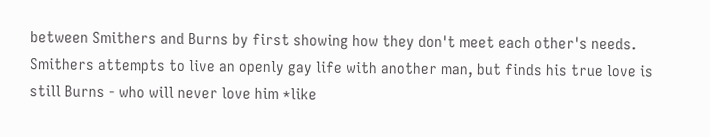between Smithers and Burns by first showing how they don't meet each other's needs. Smithers attempts to live an openly gay life with another man, but finds his true love is still Burns - who will never love him *like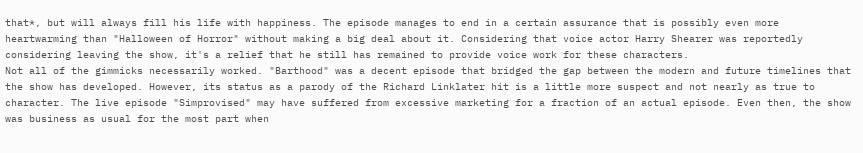that*, but will always fill his life with happiness. The episode manages to end in a certain assurance that is possibly even more heartwarming than "Halloween of Horror" without making a big deal about it. Considering that voice actor Harry Shearer was reportedly considering leaving the show, it's a relief that he still has remained to provide voice work for these characters.
Not all of the gimmicks necessarily worked. "Barthood" was a decent episode that bridged the gap between the modern and future timelines that the show has developed. However, its status as a parody of the Richard Linklater hit is a little more suspect and not nearly as true to character. The live episode "Simprovised" may have suffered from excessive marketing for a fraction of an actual episode. Even then, the show was business as usual for the most part when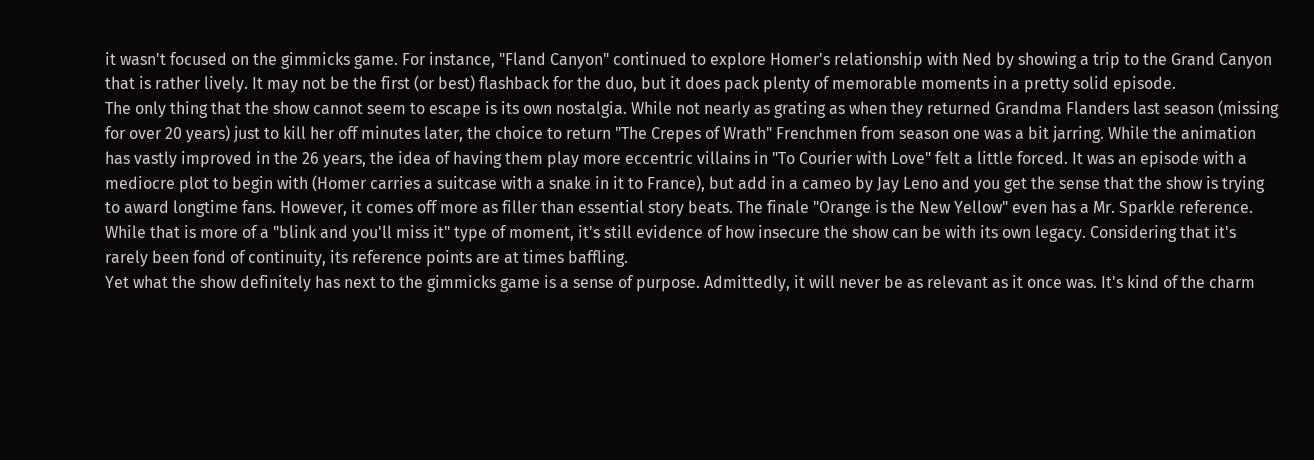it wasn't focused on the gimmicks game. For instance, "Fland Canyon" continued to explore Homer's relationship with Ned by showing a trip to the Grand Canyon that is rather lively. It may not be the first (or best) flashback for the duo, but it does pack plenty of memorable moments in a pretty solid episode.
The only thing that the show cannot seem to escape is its own nostalgia. While not nearly as grating as when they returned Grandma Flanders last season (missing for over 20 years) just to kill her off minutes later, the choice to return "The Crepes of Wrath" Frenchmen from season one was a bit jarring. While the animation has vastly improved in the 26 years, the idea of having them play more eccentric villains in "To Courier with Love" felt a little forced. It was an episode with a mediocre plot to begin with (Homer carries a suitcase with a snake in it to France), but add in a cameo by Jay Leno and you get the sense that the show is trying to award longtime fans. However, it comes off more as filler than essential story beats. The finale "Orange is the New Yellow" even has a Mr. Sparkle reference. While that is more of a "blink and you'll miss it" type of moment, it's still evidence of how insecure the show can be with its own legacy. Considering that it's rarely been fond of continuity, its reference points are at times baffling.
Yet what the show definitely has next to the gimmicks game is a sense of purpose. Admittedly, it will never be as relevant as it once was. It's kind of the charm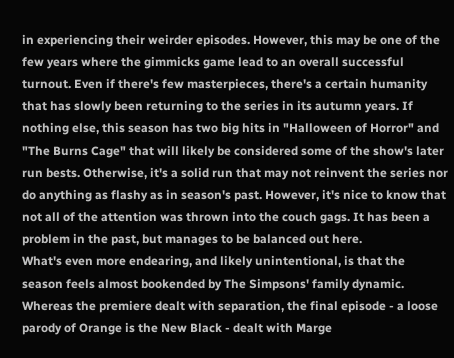in experiencing their weirder episodes. However, this may be one of the few years where the gimmicks game lead to an overall successful turnout. Even if there's few masterpieces, there's a certain humanity that has slowly been returning to the series in its autumn years. If nothing else, this season has two big hits in "Halloween of Horror" and "The Burns Cage" that will likely be considered some of the show's later run bests. Otherwise, it's a solid run that may not reinvent the series nor do anything as flashy as in season's past. However, it's nice to know that not all of the attention was thrown into the couch gags. It has been a problem in the past, but manages to be balanced out here.
What's even more endearing, and likely unintentional, is that the season feels almost bookended by The Simpsons' family dynamic. Whereas the premiere dealt with separation, the final episode - a loose parody of Orange is the New Black - dealt with Marge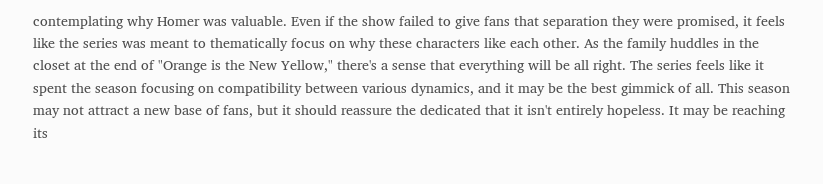contemplating why Homer was valuable. Even if the show failed to give fans that separation they were promised, it feels like the series was meant to thematically focus on why these characters like each other. As the family huddles in the closet at the end of "Orange is the New Yellow," there's a sense that everything will be all right. The series feels like it spent the season focusing on compatibility between various dynamics, and it may be the best gimmick of all. This season may not attract a new base of fans, but it should reassure the dedicated that it isn't entirely hopeless. It may be reaching its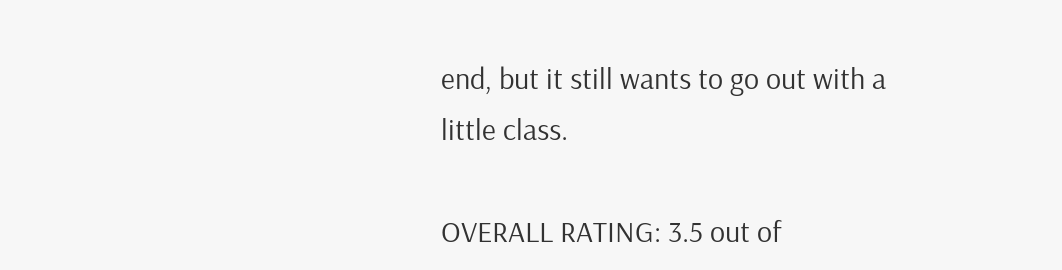end, but it still wants to go out with a little class.

OVERALL RATING: 3.5 out of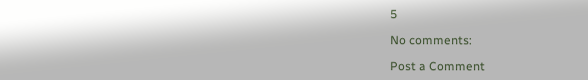5

No comments:

Post a Comment